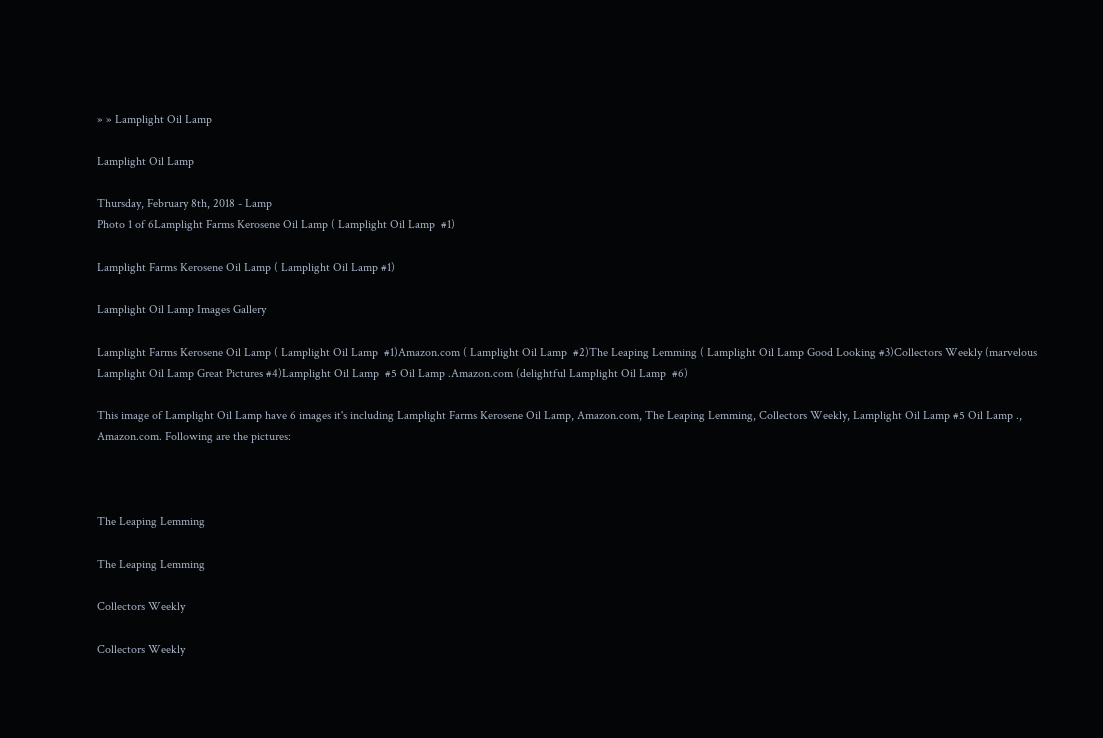» » Lamplight Oil Lamp

Lamplight Oil Lamp

Thursday, February 8th, 2018 - Lamp
Photo 1 of 6Lamplight Farms Kerosene Oil Lamp ( Lamplight Oil Lamp  #1)

Lamplight Farms Kerosene Oil Lamp ( Lamplight Oil Lamp #1)

Lamplight Oil Lamp Images Gallery

Lamplight Farms Kerosene Oil Lamp ( Lamplight Oil Lamp  #1)Amazon.com ( Lamplight Oil Lamp  #2)The Leaping Lemming ( Lamplight Oil Lamp Good Looking #3)Collectors Weekly (marvelous Lamplight Oil Lamp Great Pictures #4)Lamplight Oil Lamp  #5 Oil Lamp .Amazon.com (delightful Lamplight Oil Lamp  #6)

This image of Lamplight Oil Lamp have 6 images it's including Lamplight Farms Kerosene Oil Lamp, Amazon.com, The Leaping Lemming, Collectors Weekly, Lamplight Oil Lamp #5 Oil Lamp ., Amazon.com. Following are the pictures:



The Leaping Lemming

The Leaping Lemming

Collectors Weekly

Collectors Weekly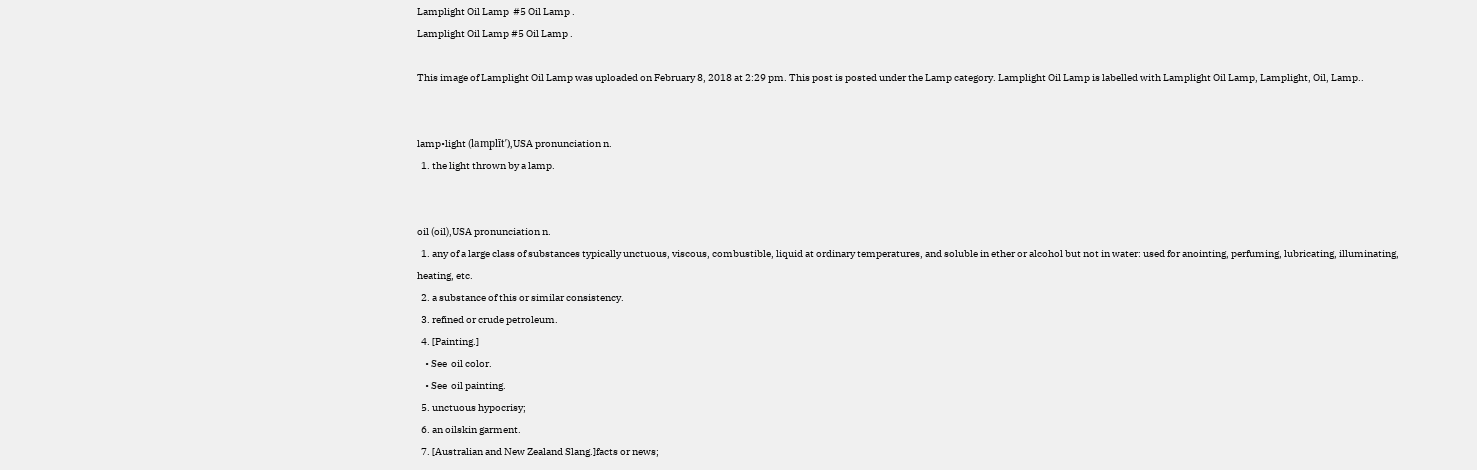Lamplight Oil Lamp  #5 Oil Lamp .
Lamplight Oil Lamp #5 Oil Lamp .

This image of Lamplight Oil Lamp was uploaded on February 8, 2018 at 2:29 pm. This post is posted under the Lamp category. Lamplight Oil Lamp is labelled with Lamplight Oil Lamp, Lamplight, Oil, Lamp..


lamp•light (lamplīt′),USA pronunciation n.
  1. the light thrown by a lamp.


oil (oil),USA pronunciation n.
  1. any of a large class of substances typically unctuous, viscous, combustible, liquid at ordinary temperatures, and soluble in ether or alcohol but not in water: used for anointing, perfuming, lubricating, illuminating, heating, etc.
  2. a substance of this or similar consistency.
  3. refined or crude petroleum.
  4. [Painting.]
    • See  oil color.
    • See  oil painting.
  5. unctuous hypocrisy;
  6. an oilskin garment.
  7. [Australian and New Zealand Slang.]facts or news;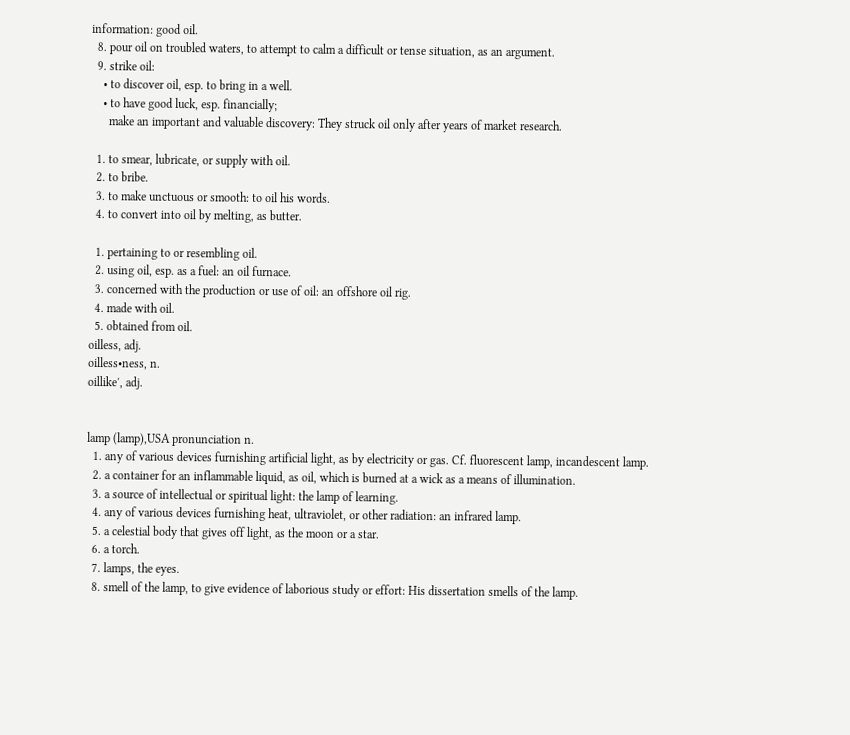information: good oil.
  8. pour oil on troubled waters, to attempt to calm a difficult or tense situation, as an argument.
  9. strike oil:
    • to discover oil, esp. to bring in a well.
    • to have good luck, esp. financially;
      make an important and valuable discovery: They struck oil only after years of market research.

  1. to smear, lubricate, or supply with oil.
  2. to bribe.
  3. to make unctuous or smooth: to oil his words.
  4. to convert into oil by melting, as butter.

  1. pertaining to or resembling oil.
  2. using oil, esp. as a fuel: an oil furnace.
  3. concerned with the production or use of oil: an offshore oil rig.
  4. made with oil.
  5. obtained from oil.
oilless, adj.
oilless•ness, n.
oillike′, adj.


lamp (lamp),USA pronunciation n.
  1. any of various devices furnishing artificial light, as by electricity or gas. Cf. fluorescent lamp, incandescent lamp.
  2. a container for an inflammable liquid, as oil, which is burned at a wick as a means of illumination.
  3. a source of intellectual or spiritual light: the lamp of learning.
  4. any of various devices furnishing heat, ultraviolet, or other radiation: an infrared lamp.
  5. a celestial body that gives off light, as the moon or a star.
  6. a torch.
  7. lamps, the eyes.
  8. smell of the lamp, to give evidence of laborious study or effort: His dissertation smells of the lamp.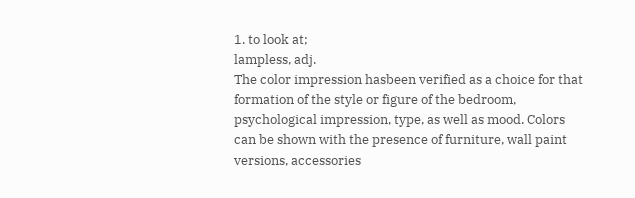1. to look at;
lampless, adj.
The color impression hasbeen verified as a choice for that formation of the style or figure of the bedroom, psychological impression, type, as well as mood. Colors can be shown with the presence of furniture, wall paint versions, accessories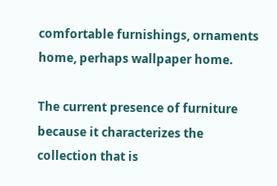comfortable furnishings, ornaments home, perhaps wallpaper home.

The current presence of furniture because it characterizes the collection that is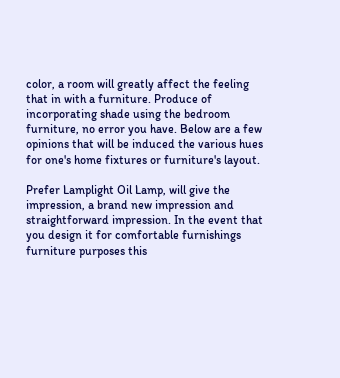color, a room will greatly affect the feeling that in with a furniture. Produce of incorporating shade using the bedroom furniture, no error you have. Below are a few opinions that will be induced the various hues for one's home fixtures or furniture's layout.

Prefer Lamplight Oil Lamp, will give the impression, a brand new impression and straightforward impression. In the event that you design it for comfortable furnishings furniture purposes this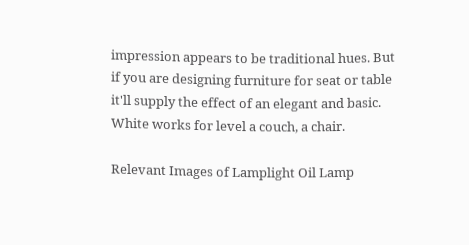impression appears to be traditional hues. But if you are designing furniture for seat or table it'll supply the effect of an elegant and basic. White works for level a couch, a chair.

Relevant Images of Lamplight Oil Lamp